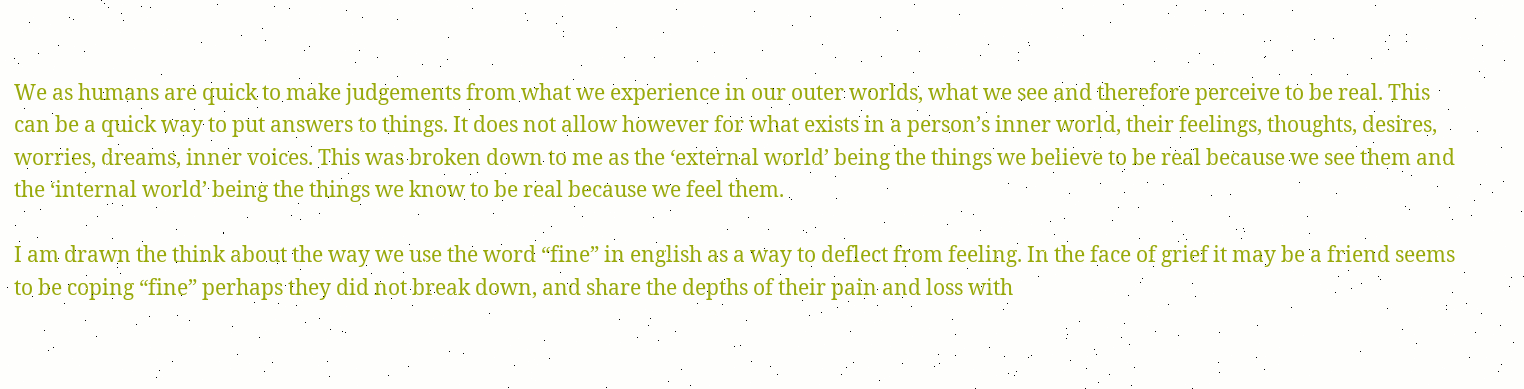We as humans are quick to make judgements from what we experience in our outer worlds, what we see and therefore perceive to be real. This can be a quick way to put answers to things. It does not allow however for what exists in a person’s inner world, their feelings, thoughts, desires, worries, dreams, inner voices. This was broken down to me as the ‘external world’ being the things we believe to be real because we see them and the ‘internal world’ being the things we know to be real because we feel them.

I am drawn the think about the way we use the word “fine” in english as a way to deflect from feeling. In the face of grief it may be a friend seems to be coping “fine” perhaps they did not break down, and share the depths of their pain and loss with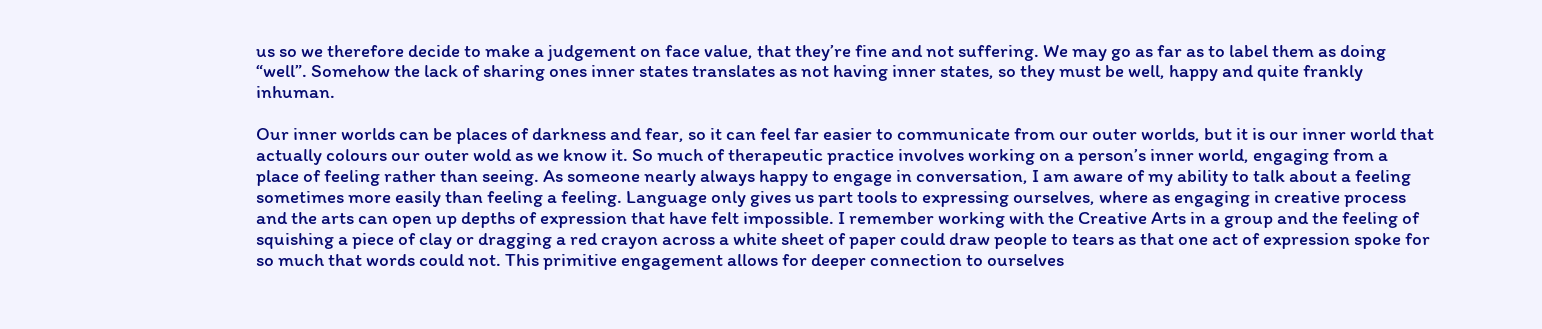us so we therefore decide to make a judgement on face value, that they’re fine and not suffering. We may go as far as to label them as doing “well”. Somehow the lack of sharing ones inner states translates as not having inner states, so they must be well, happy and quite frankly inhuman.

Our inner worlds can be places of darkness and fear, so it can feel far easier to communicate from our outer worlds, but it is our inner world that actually colours our outer wold as we know it. So much of therapeutic practice involves working on a person’s inner world, engaging from a place of feeling rather than seeing. As someone nearly always happy to engage in conversation, I am aware of my ability to talk about a feeling sometimes more easily than feeling a feeling. Language only gives us part tools to expressing ourselves, where as engaging in creative process and the arts can open up depths of expression that have felt impossible. I remember working with the Creative Arts in a group and the feeling of squishing a piece of clay or dragging a red crayon across a white sheet of paper could draw people to tears as that one act of expression spoke for so much that words could not. This primitive engagement allows for deeper connection to ourselves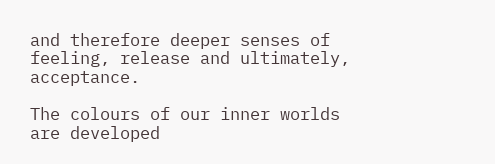and therefore deeper senses of feeling, release and ultimately, acceptance.

The colours of our inner worlds are developed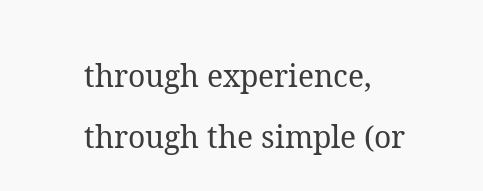through experience, through the simple (or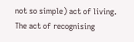not so simple) act of living. The act of recognising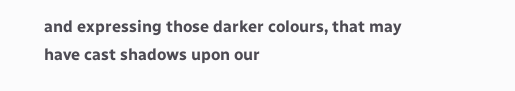and expressing those darker colours, that may have cast shadows upon our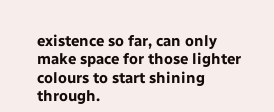existence so far, can only make space for those lighter colours to start shining through.